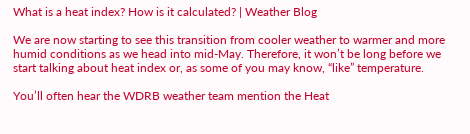What is a heat index? How is it calculated? | Weather Blog

We are now starting to see this transition from cooler weather to warmer and more humid conditions as we head into mid-May. Therefore, it won’t be long before we start talking about heat index or, as some of you may know, “like” temperature.

You’ll often hear the WDRB weather team mention the Heat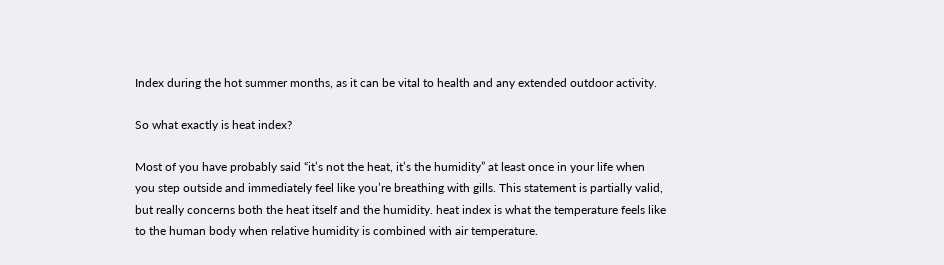Index during the hot summer months, as it can be vital to health and any extended outdoor activity.

So what exactly is heat index?

Most of you have probably said “it’s not the heat, it’s the humidity” at least once in your life when you step outside and immediately feel like you’re breathing with gills. This statement is partially valid, but really concerns both the heat itself and the humidity. heat index is what the temperature feels like to the human body when relative humidity is combined with air temperature.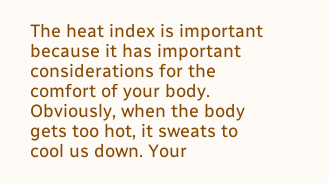The heat index is important because it has important considerations for the comfort of your body. Obviously, when the body gets too hot, it sweats to cool us down. Your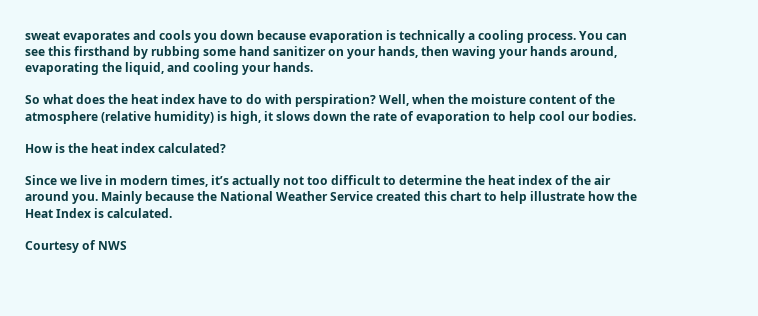sweat evaporates and cools you down because evaporation is technically a cooling process. You can see this firsthand by rubbing some hand sanitizer on your hands, then waving your hands around, evaporating the liquid, and cooling your hands.

So what does the heat index have to do with perspiration? Well, when the moisture content of the atmosphere (relative humidity) is high, it slows down the rate of evaporation to help cool our bodies.

How is the heat index calculated?

Since we live in modern times, it’s actually not too difficult to determine the heat index of the air around you. Mainly because the National Weather Service created this chart to help illustrate how the Heat Index is calculated.

Courtesy of NWS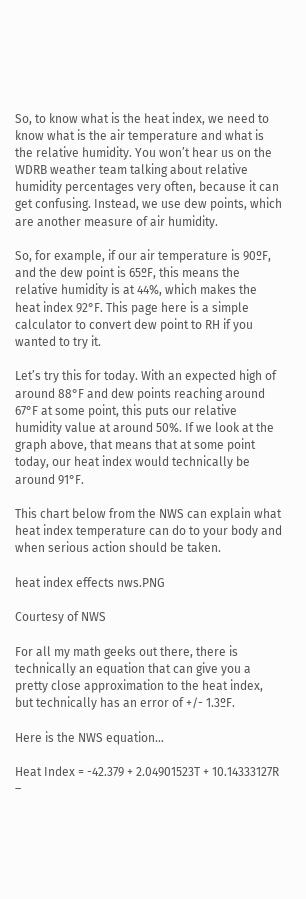So, to know what is the heat index, we need to know what is the air temperature and what is the relative humidity. You won’t hear us on the WDRB weather team talking about relative humidity percentages very often, because it can get confusing. Instead, we use dew points, which are another measure of air humidity.

So, for example, if our air temperature is 90ºF, and the dew point is 65ºF, this means the relative humidity is at 44%, which makes the heat index 92°F. This page here is a simple calculator to convert dew point to RH if you wanted to try it.

Let’s try this for today. With an expected high of around 88°F and dew points reaching around 67°F at some point, this puts our relative humidity value at around 50%. If we look at the graph above, that means that at some point today, our heat index would technically be around 91°F.

This chart below from the NWS can explain what heat index temperature can do to your body and when serious action should be taken.

heat index effects nws.PNG

Courtesy of NWS

For all my math geeks out there, there is technically an equation that can give you a pretty close approximation to the heat index, but technically has an error of +/- 1.3ºF.

Here is the NWS equation…

Heat Index = -42.379 + 2.04901523T + 10.14333127R –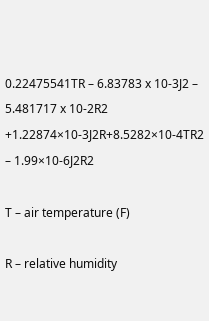0.22475541TR – 6.83783 x 10-3J2 – 5.481717 x 10-2R2 +1.22874×10-3J2R+8.5282×10-4TR2 – 1.99×10-6J2R2

T – air temperature (F)

R – relative humidity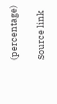(percentage)

Source link